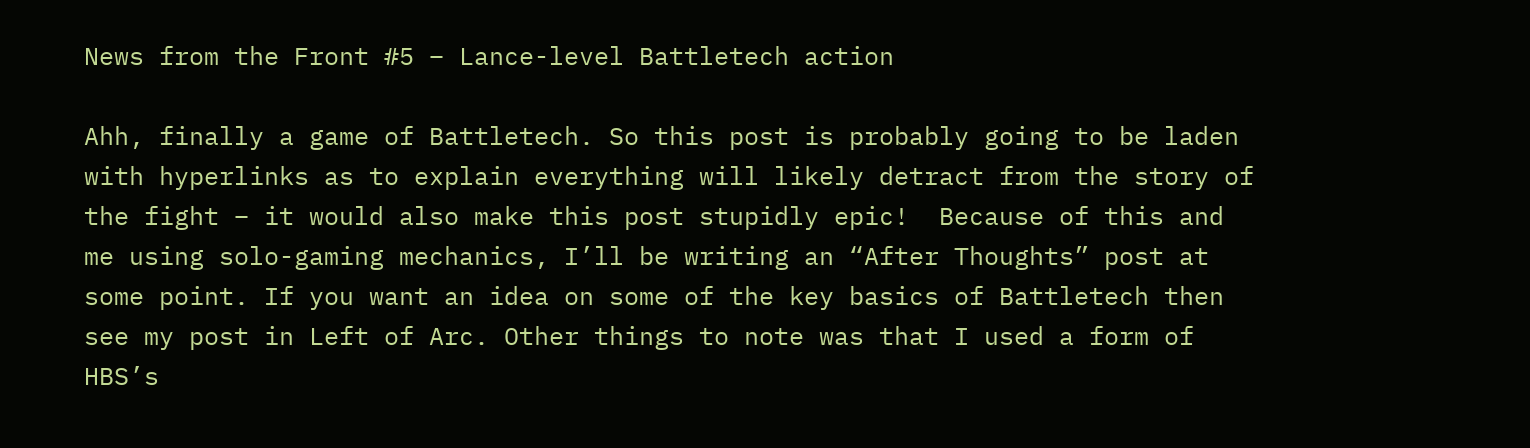News from the Front #5 – Lance-level Battletech action

Ahh, finally a game of Battletech. So this post is probably going to be laden with hyperlinks as to explain everything will likely detract from the story of the fight – it would also make this post stupidly epic!  Because of this and me using solo-gaming mechanics, I’ll be writing an “After Thoughts” post at some point. If you want an idea on some of the key basics of Battletech then see my post in Left of Arc. Other things to note was that I used a form of HBS’s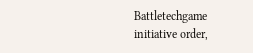Battletechgame initiative order,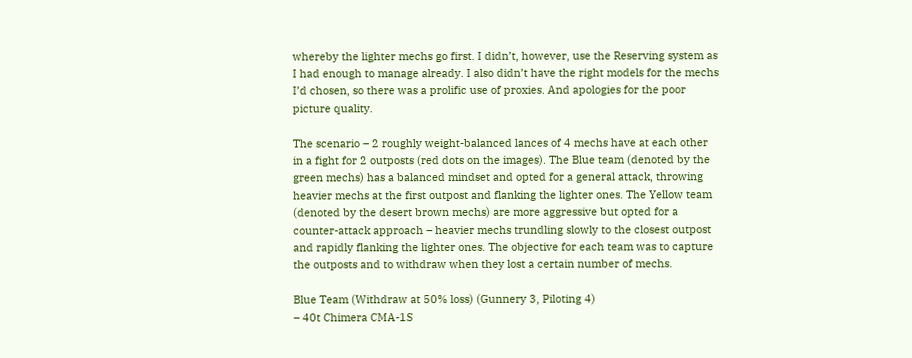whereby the lighter mechs go first. I didn’t, however, use the Reserving system as I had enough to manage already. I also didn’t have the right models for the mechs I’d chosen, so there was a prolific use of proxies. And apologies for the poor picture quality.

The scenario – 2 roughly weight-balanced lances of 4 mechs have at each other in a fight for 2 outposts (red dots on the images). The Blue team (denoted by the green mechs) has a balanced mindset and opted for a general attack, throwing heavier mechs at the first outpost and flanking the lighter ones. The Yellow team (denoted by the desert brown mechs) are more aggressive but opted for a counter-attack approach – heavier mechs trundling slowly to the closest outpost and rapidly flanking the lighter ones. The objective for each team was to capture the outposts and to withdraw when they lost a certain number of mechs.

Blue Team (Withdraw at 50% loss) (Gunnery 3, Piloting 4)
– 40t Chimera CMA-1S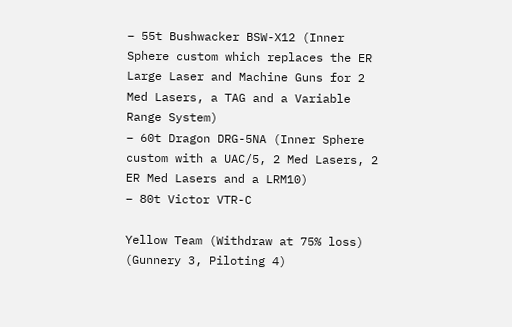– 55t Bushwacker BSW-X12 (Inner Sphere custom which replaces the ER Large Laser and Machine Guns for 2 Med Lasers, a TAG and a Variable Range System)
– 60t Dragon DRG-5NA (Inner Sphere custom with a UAC/5, 2 Med Lasers, 2 ER Med Lasers and a LRM10)
– 80t Victor VTR-C

Yellow Team (Withdraw at 75% loss) (Gunnery 3, Piloting 4)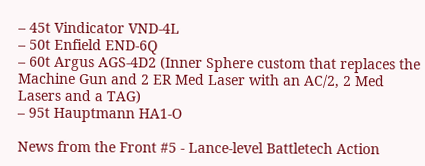– 45t Vindicator VND-4L
– 50t Enfield END-6Q
– 60t Argus AGS-4D2 (Inner Sphere custom that replaces the Machine Gun and 2 ER Med Laser with an AC/2, 2 Med Lasers and a TAG)
– 95t Hauptmann HA1-O

News from the Front #5 - Lance-level Battletech Action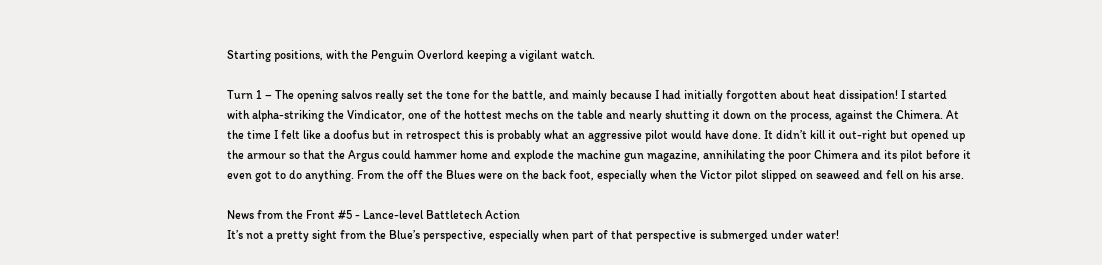Starting positions, with the Penguin Overlord keeping a vigilant watch.

Turn 1 – The opening salvos really set the tone for the battle, and mainly because I had initially forgotten about heat dissipation! I started with alpha-striking the Vindicator, one of the hottest mechs on the table and nearly shutting it down on the process, against the Chimera. At the time I felt like a doofus but in retrospect this is probably what an aggressive pilot would have done. It didn’t kill it out-right but opened up the armour so that the Argus could hammer home and explode the machine gun magazine, annihilating the poor Chimera and its pilot before it even got to do anything. From the off the Blues were on the back foot, especially when the Victor pilot slipped on seaweed and fell on his arse.

News from the Front #5 - Lance-level Battletech Action
It’s not a pretty sight from the Blue’s perspective, especially when part of that perspective is submerged under water!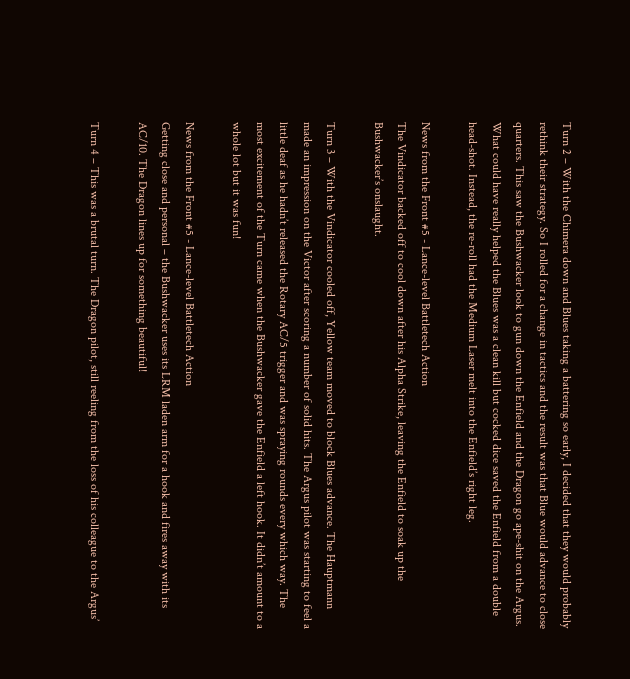Turn 2 – With the Chimera down and Blues taking a battering so early, I decided that they would probably rethink their strategy. So I rolled for a change in tactics and the result was that Blue would advance to close quarters. This saw the Bushwacker look to gun down the Enfield and the Dragon go ape-shit on the Argus. What could have really helped the Blues was a clean kill but cocked dice saved the Enfield from a double head-shot. Instead, the re-roll had the Medium Laser melt into the Enfield’s right leg.

News from the Front #5 - Lance-level Battletech Action
The Vindicator backed off to cool down after his Alpha Strike, leaving the Enfield to soak up the Bushwacker’s onslaught.

Turn 3 – With the Vindicator cooled off, Yellow team moved to block Blues advance. The Hauptmann made an impression on the Victor after scoring a number of solid hits. The Argus pilot was starting to feel a little deaf as he hadn’t released the Rotary AC/5 trigger and was spraying rounds every which way. The most excitement of the Turn came when the Bushwacker gave the Enfield a left hook. It didn’t amount to a whole lot but it was fun!

News from the Front #5 - Lance-level Battletech Action
Getting close and personal – the Bushwacker uses its LRM laden arm for a hook and fires away with its AC/10. The Dragon lines up for something beautiful!

Turn 4 – This was a brutal turn. The Dragon pilot, still reeling from the loss of his colleague to the Argus’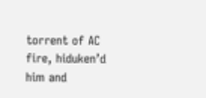torrent of AC fire, hiduken’d him and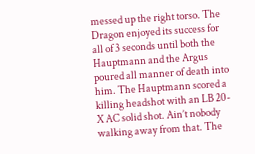messed up the right torso. The Dragon enjoyed its success for all of 3 seconds until both the Hauptmann and the Argus poured all manner of death into him. The Hauptmann scored a killing headshot with an LB 20-X AC solid shot. Ain’t nobody walking away from that. The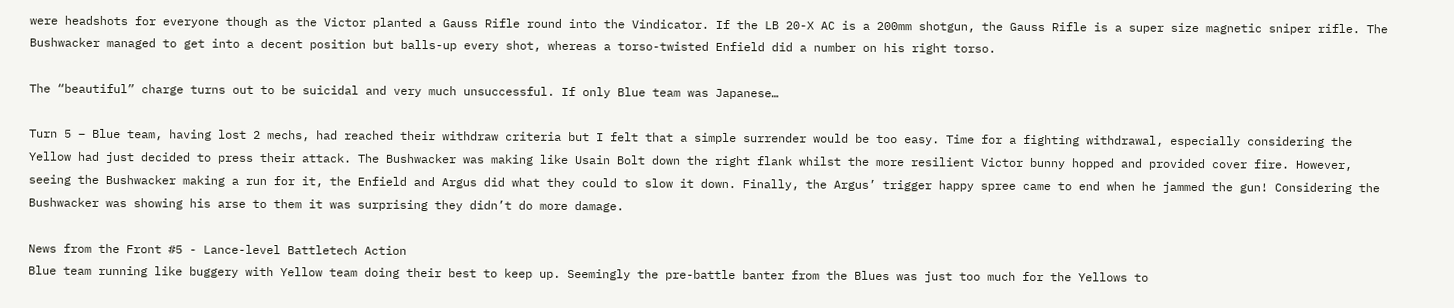were headshots for everyone though as the Victor planted a Gauss Rifle round into the Vindicator. If the LB 20-X AC is a 200mm shotgun, the Gauss Rifle is a super size magnetic sniper rifle. The Bushwacker managed to get into a decent position but balls-up every shot, whereas a torso-twisted Enfield did a number on his right torso.

The “beautiful” charge turns out to be suicidal and very much unsuccessful. If only Blue team was Japanese…

Turn 5 – Blue team, having lost 2 mechs, had reached their withdraw criteria but I felt that a simple surrender would be too easy. Time for a fighting withdrawal, especially considering the Yellow had just decided to press their attack. The Bushwacker was making like Usain Bolt down the right flank whilst the more resilient Victor bunny hopped and provided cover fire. However, seeing the Bushwacker making a run for it, the Enfield and Argus did what they could to slow it down. Finally, the Argus’ trigger happy spree came to end when he jammed the gun! Considering the Bushwacker was showing his arse to them it was surprising they didn’t do more damage.

News from the Front #5 - Lance-level Battletech Action
Blue team running like buggery with Yellow team doing their best to keep up. Seemingly the pre-battle banter from the Blues was just too much for the Yellows to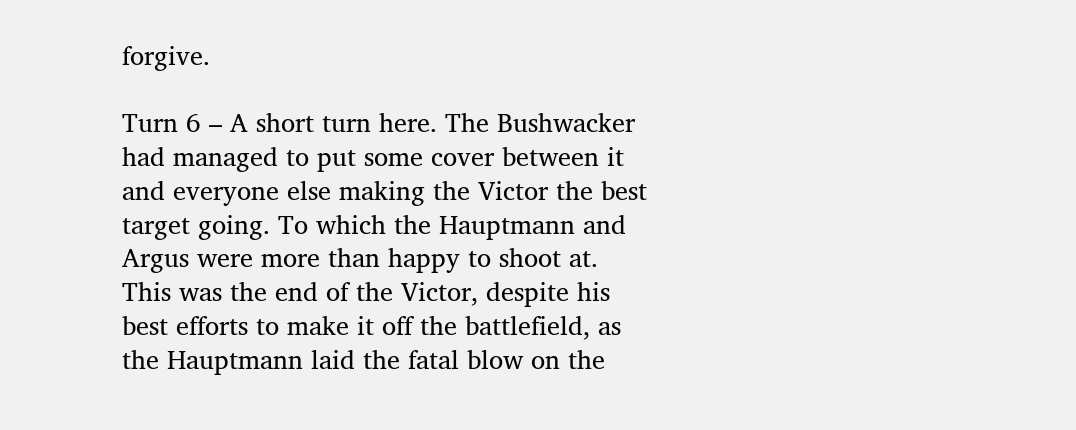forgive.

Turn 6 – A short turn here. The Bushwacker had managed to put some cover between it and everyone else making the Victor the best target going. To which the Hauptmann and Argus were more than happy to shoot at. This was the end of the Victor, despite his best efforts to make it off the battlefield, as the Hauptmann laid the fatal blow on the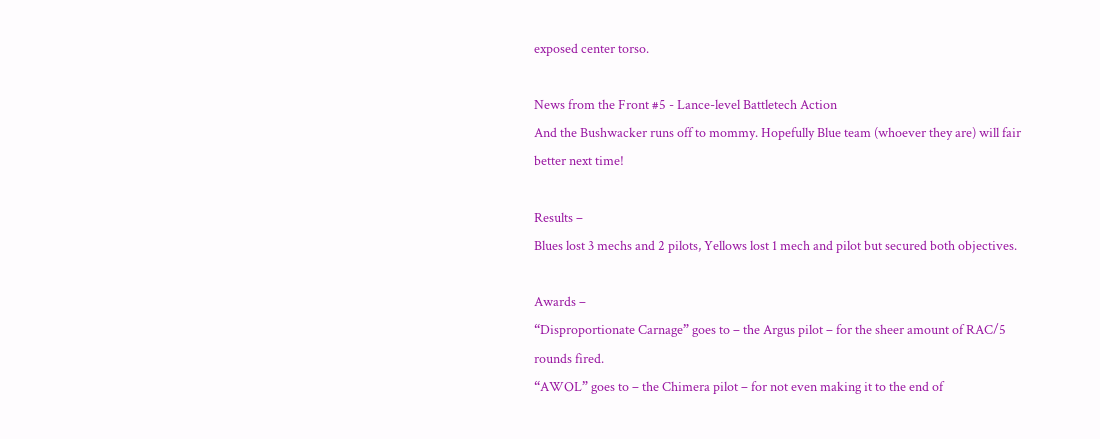exposed center torso.

News from the Front #5 - Lance-level Battletech Action
And the Bushwacker runs off to mommy. Hopefully Blue team (whoever they are) will fair better next time!

Results –
Blues lost 3 mechs and 2 pilots, Yellows lost 1 mech and pilot but secured both objectives.

Awards –
“Disproportionate Carnage” goes to – the Argus pilot – for the sheer amount of RAC/5 rounds fired.
“AWOL” goes to – the Chimera pilot – for not even making it to the end of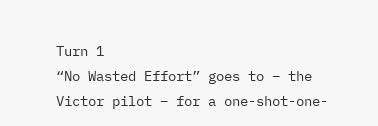Turn 1
“No Wasted Effort” goes to – the Victor pilot – for a one-shot-one-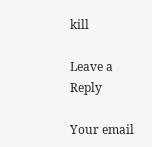kill

Leave a Reply

Your email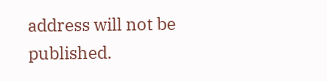address will not be published.